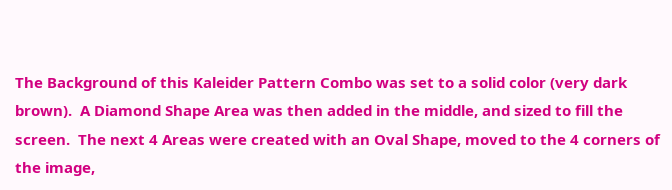The Background of this Kaleider Pattern Combo was set to a solid color (very dark brown).  A Diamond Shape Area was then added in the middle, and sized to fill the screen.  The next 4 Areas were created with an Oval Shape, moved to the 4 corners of the image,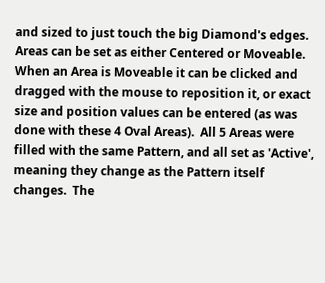and sized to just touch the big Diamond's edges.  Areas can be set as either Centered or Moveable.  When an Area is Moveable it can be clicked and dragged with the mouse to reposition it, or exact size and position values can be entered (as was done with these 4 Oval Areas).  All 5 Areas were filled with the same Pattern, and all set as 'Active', meaning they change as the Pattern itself changes.  The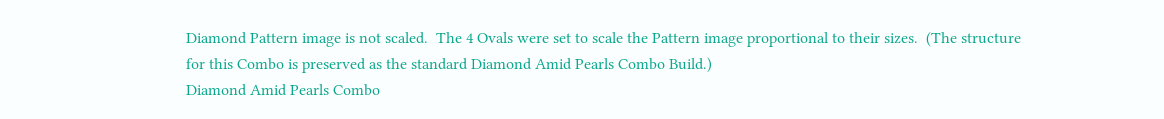Diamond Pattern image is not scaled.  The 4 Ovals were set to scale the Pattern image proportional to their sizes.  (The structure for this Combo is preserved as the standard Diamond Amid Pearls Combo Build.)
Diamond Amid Pearls Combo